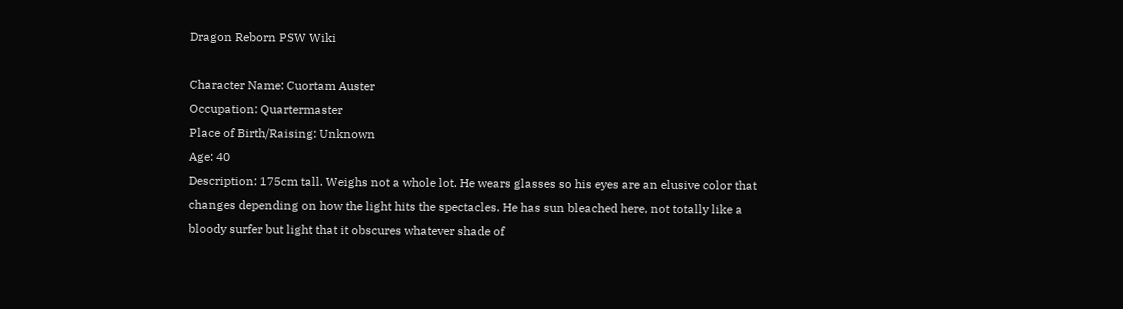Dragon Reborn PSW Wiki

Character Name: Cuortam Auster
Occupation: Quartermaster
Place of Birth/Raising: Unknown
Age: 40
Description: 175cm tall. Weighs not a whole lot. He wears glasses so his eyes are an elusive color that changes depending on how the light hits the spectacles. He has sun bleached here, not totally like a bloody surfer but light that it obscures whatever shade of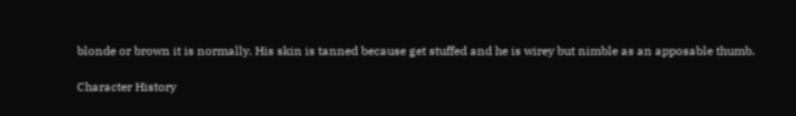blonde or brown it is normally. His skin is tanned because get stuffed and he is wirey but nimble as an apposable thumb.

Character History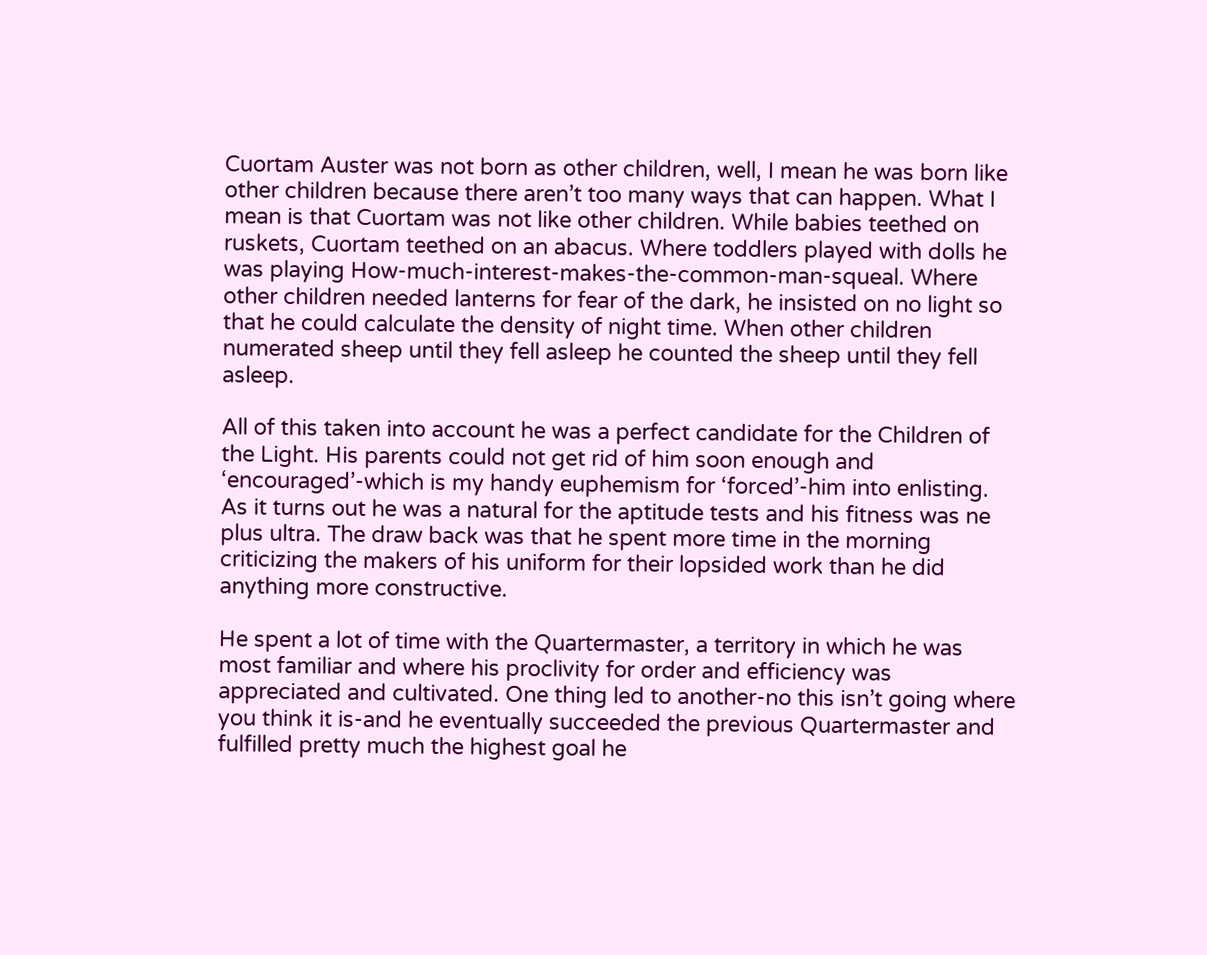Cuortam Auster was not born as other children, well, I mean he was born like other children because there aren’t too many ways that can happen. What I mean is that Cuortam was not like other children. While babies teethed on ruskets, Cuortam teethed on an abacus. Where toddlers played with dolls he was playing How-much-interest-makes-the-common-man-squeal. Where other children needed lanterns for fear of the dark, he insisted on no light so that he could calculate the density of night time. When other children numerated sheep until they fell asleep he counted the sheep until they fell asleep.

All of this taken into account he was a perfect candidate for the Children of the Light. His parents could not get rid of him soon enough and ‘encouraged’-which is my handy euphemism for ‘forced’-him into enlisting. As it turns out he was a natural for the aptitude tests and his fitness was ne plus ultra. The draw back was that he spent more time in the morning criticizing the makers of his uniform for their lopsided work than he did anything more constructive.

He spent a lot of time with the Quartermaster, a territory in which he was most familiar and where his proclivity for order and efficiency was appreciated and cultivated. One thing led to another-no this isn’t going where you think it is-and he eventually succeeded the previous Quartermaster and fulfilled pretty much the highest goal he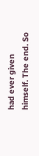had ever given himself. The end. So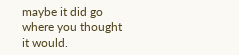maybe it did go where you thought it would.